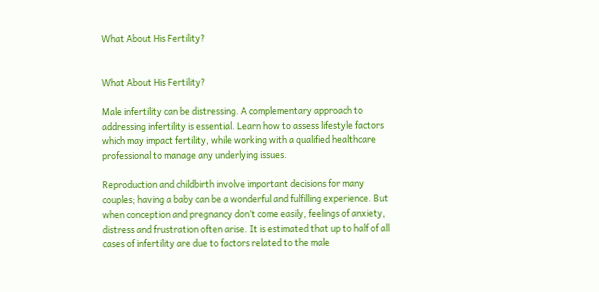What About His Fertility?


What About His Fertility?

Male infertility can be distressing. A complementary approach to addressing infertility is essential. Learn how to assess lifestyle factors which may impact fertility, while working with a qualified healthcare professional to manage any underlying issues.

Reproduction and childbirth involve important decisions for many couples; having a baby can be a wonderful and fulfilling experience. But when conception and pregnancy don’t come easily, feelings of anxiety, distress and frustration often arise. It is estimated that up to half of all cases of infertility are due to factors related to the male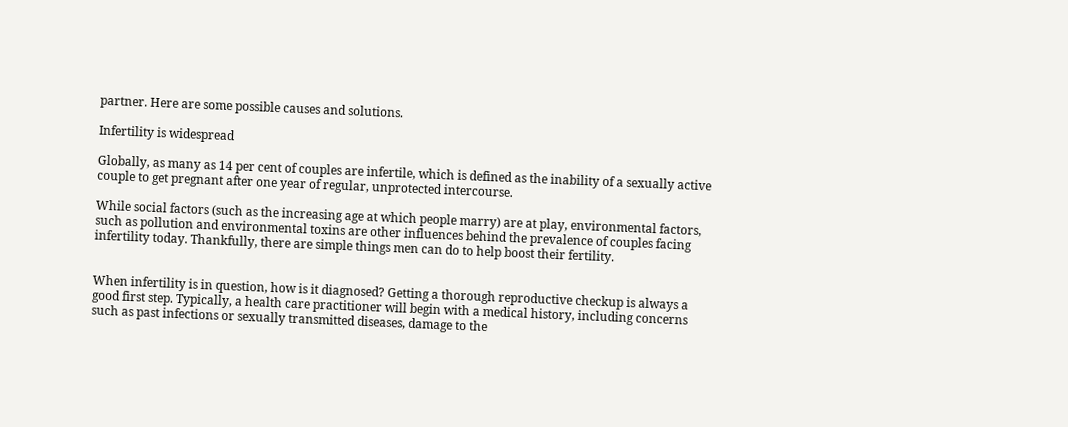partner. Here are some possible causes and solutions.

Infertility is widespread

Globally, as many as 14 per cent of couples are infertile, which is defined as the inability of a sexually active couple to get pregnant after one year of regular, unprotected intercourse.

While social factors (such as the increasing age at which people marry) are at play, environmental factors, such as pollution and environmental toxins are other influences behind the prevalence of couples facing infertility today. Thankfully, there are simple things men can do to help boost their fertility.


When infertility is in question, how is it diagnosed? Getting a thorough reproductive checkup is always a good first step. Typically, a health care practitioner will begin with a medical history, including concerns such as past infections or sexually transmitted diseases, damage to the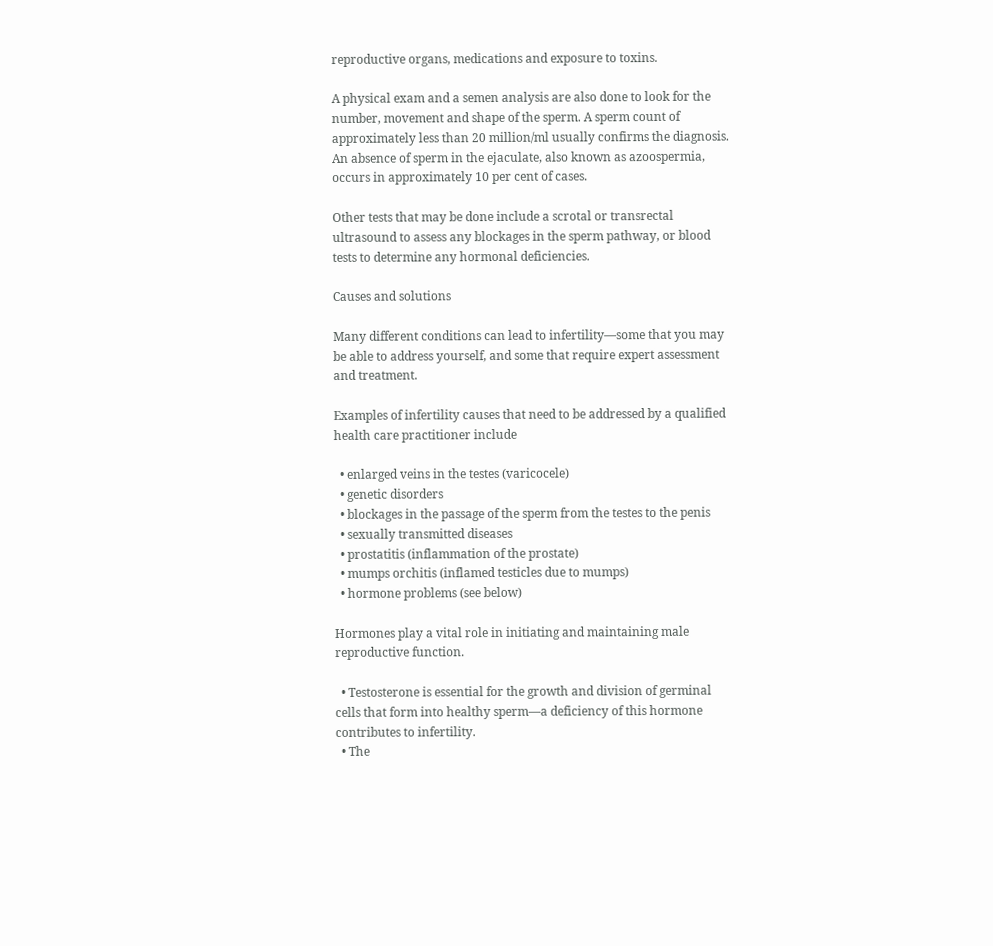reproductive organs, medications and exposure to toxins.

A physical exam and a semen analysis are also done to look for the number, movement and shape of the sperm. A sperm count of approximately less than 20 million/ml usually confirms the diagnosis. An absence of sperm in the ejaculate, also known as azoospermia, occurs in approximately 10 per cent of cases.

Other tests that may be done include a scrotal or transrectal ultrasound to assess any blockages in the sperm pathway, or blood tests to determine any hormonal deficiencies.

Causes and solutions

Many different conditions can lead to infertility—some that you may be able to address yourself, and some that require expert assessment and treatment.

Examples of infertility causes that need to be addressed by a qualified health care practitioner include

  • enlarged veins in the testes (varicocele)
  • genetic disorders
  • blockages in the passage of the sperm from the testes to the penis
  • sexually transmitted diseases
  • prostatitis (inflammation of the prostate)
  • mumps orchitis (inflamed testicles due to mumps)
  • hormone problems (see below)

Hormones play a vital role in initiating and maintaining male reproductive function.

  • Testosterone is essential for the growth and division of germinal cells that form into healthy sperm—a deficiency of this hormone contributes to infertility.
  • The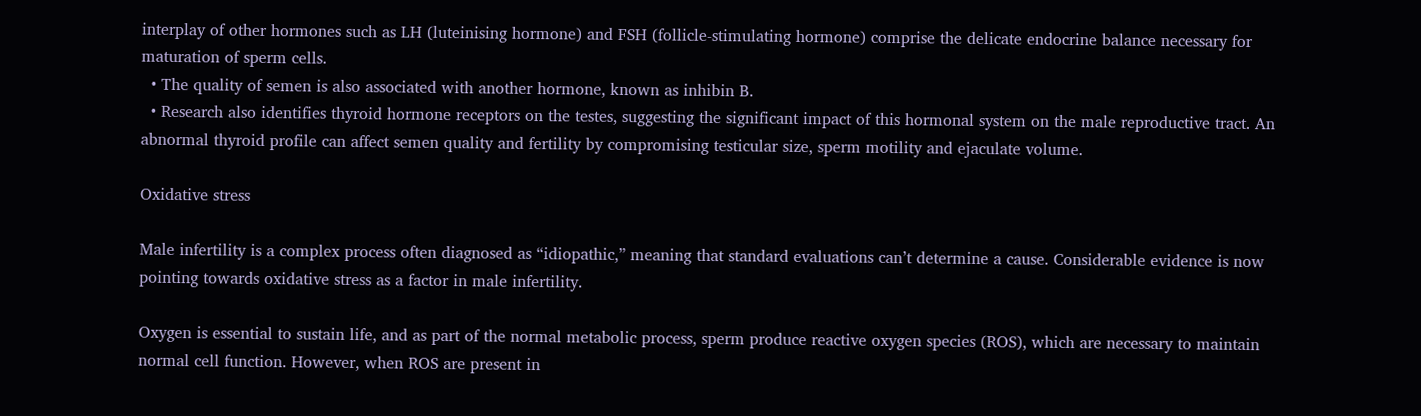interplay of other hormones such as LH (luteinising hormone) and FSH (follicle-stimulating hormone) comprise the delicate endocrine balance necessary for maturation of sperm cells.
  • The quality of semen is also associated with another hormone, known as inhibin B.
  • Research also identifies thyroid hormone receptors on the testes, suggesting the significant impact of this hormonal system on the male reproductive tract. An abnormal thyroid profile can affect semen quality and fertility by compromising testicular size, sperm motility and ejaculate volume.

Oxidative stress

Male infertility is a complex process often diagnosed as “idiopathic,” meaning that standard evaluations can’t determine a cause. Considerable evidence is now pointing towards oxidative stress as a factor in male infertility.

Oxygen is essential to sustain life, and as part of the normal metabolic process, sperm produce reactive oxygen species (ROS), which are necessary to maintain normal cell function. However, when ROS are present in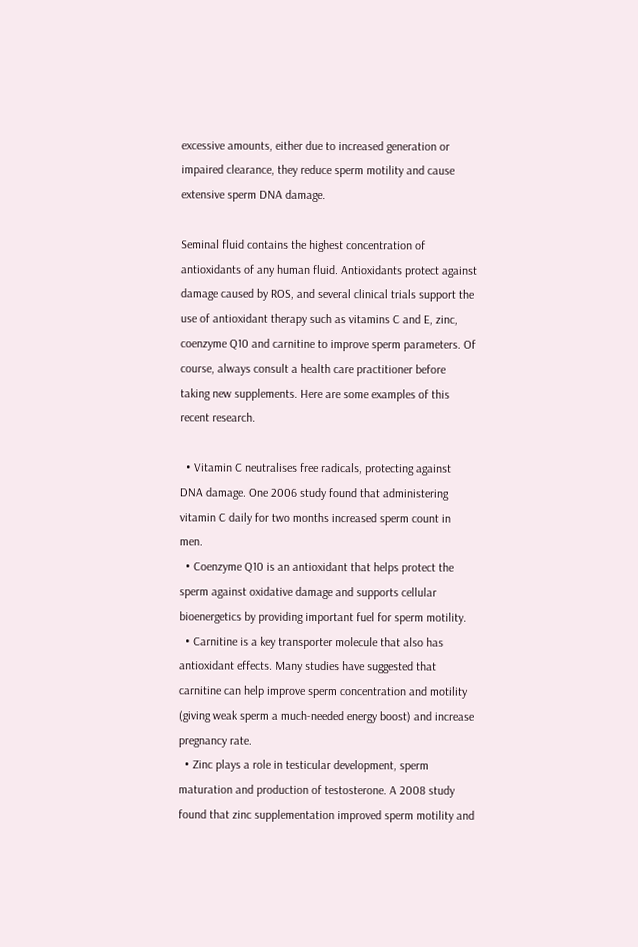excessive amounts, either due to increased generation or impaired clearance, they reduce sperm motility and cause extensive sperm DNA damage.

Seminal fluid contains the highest concentration of antioxidants of any human fluid. Antioxidants protect against damage caused by ROS, and several clinical trials support the use of antioxidant therapy such as vitamins C and E, zinc, coenzyme Q10 and carnitine to improve sperm parameters. Of course, always consult a health care practitioner before taking new supplements. Here are some examples of this recent research.

  • Vitamin C neutralises free radicals, protecting against DNA damage. One 2006 study found that administering vitamin C daily for two months increased sperm count in men.
  • Coenzyme Q10 is an antioxidant that helps protect the sperm against oxidative damage and supports cellular bioenergetics by providing important fuel for sperm motility.
  • Carnitine is a key transporter molecule that also has antioxidant effects. Many studies have suggested that carnitine can help improve sperm concentration and motility (giving weak sperm a much-needed energy boost) and increase pregnancy rate.
  • Zinc plays a role in testicular development, sperm maturation and production of testosterone. A 2008 study found that zinc supplementation improved sperm motility and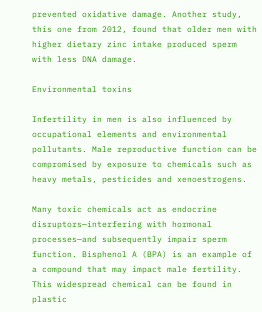prevented oxidative damage. Another study, this one from 2012, found that older men with higher dietary zinc intake produced sperm with less DNA damage.

Environmental toxins

Infertility in men is also influenced by occupational elements and environmental pollutants. Male reproductive function can be compromised by exposure to chemicals such as heavy metals, pesticides and xenoestrogens.

Many toxic chemicals act as endocrine disruptors—interfering with hormonal processes—and subsequently impair sperm function. Bisphenol A (BPA) is an example of a compound that may impact male fertility. This widespread chemical can be found in plastic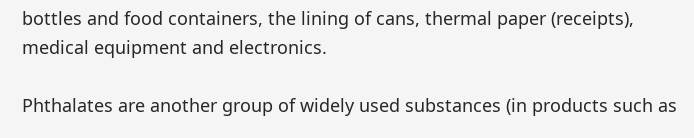bottles and food containers, the lining of cans, thermal paper (receipts), medical equipment and electronics.

Phthalates are another group of widely used substances (in products such as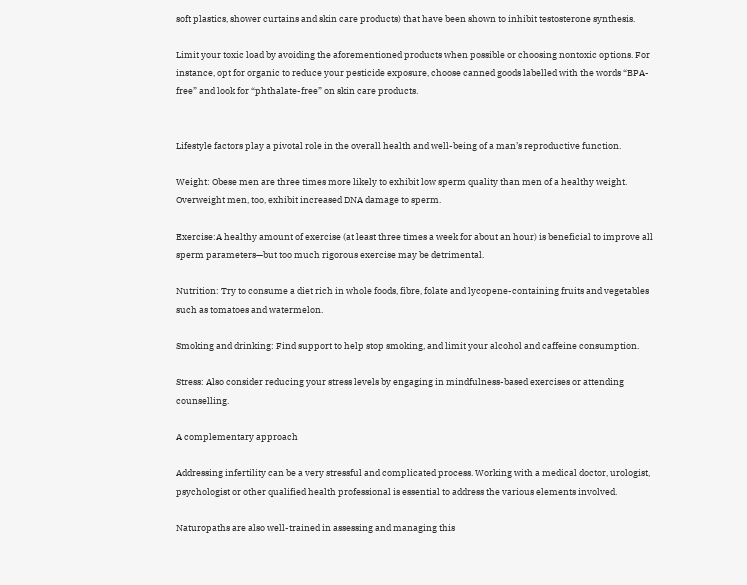soft plastics, shower curtains and skin care products) that have been shown to inhibit testosterone synthesis.

Limit your toxic load by avoiding the aforementioned products when possible or choosing nontoxic options. For instance, opt for organic to reduce your pesticide exposure, choose canned goods labelled with the words “BPA-free” and look for “phthalate-free” on skin care products.


Lifestyle factors play a pivotal role in the overall health and well-being of a man’s reproductive function.

Weight: Obese men are three times more likely to exhibit low sperm quality than men of a healthy weight. Overweight men, too, exhibit increased DNA damage to sperm.

Exercise:A healthy amount of exercise (at least three times a week for about an hour) is beneficial to improve all sperm parameters—but too much rigorous exercise may be detrimental.

Nutrition: Try to consume a diet rich in whole foods, fibre, folate and lycopene-containing fruits and vegetables such as tomatoes and watermelon.

Smoking and drinking: Find support to help stop smoking, and limit your alcohol and caffeine consumption.

Stress: Also consider reducing your stress levels by engaging in mindfulness-based exercises or attending counselling.

A complementary approach

Addressing infertility can be a very stressful and complicated process. Working with a medical doctor, urologist, psychologist or other qualified health professional is essential to address the various elements involved.

Naturopaths are also well-trained in assessing and managing this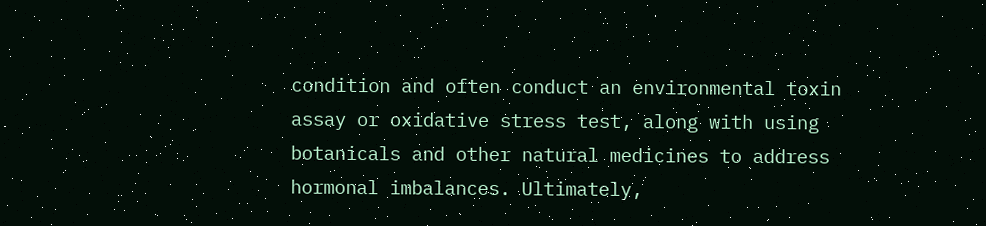condition and often conduct an environmental toxin assay or oxidative stress test, along with using botanicals and other natural medicines to address hormonal imbalances. Ultimately,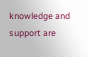knowledge and support are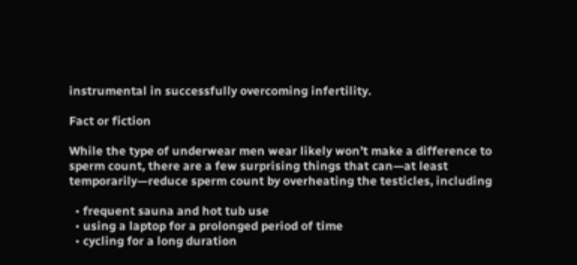instrumental in successfully overcoming infertility.

Fact or fiction

While the type of underwear men wear likely won’t make a difference to sperm count, there are a few surprising things that can—at least temporarily—reduce sperm count by overheating the testicles, including

  • frequent sauna and hot tub use
  • using a laptop for a prolonged period of time
  • cycling for a long duration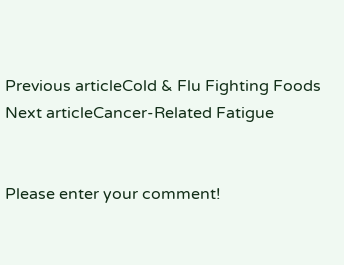Previous articleCold & Flu Fighting Foods
Next articleCancer-Related Fatigue


Please enter your comment!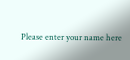Please enter your name here